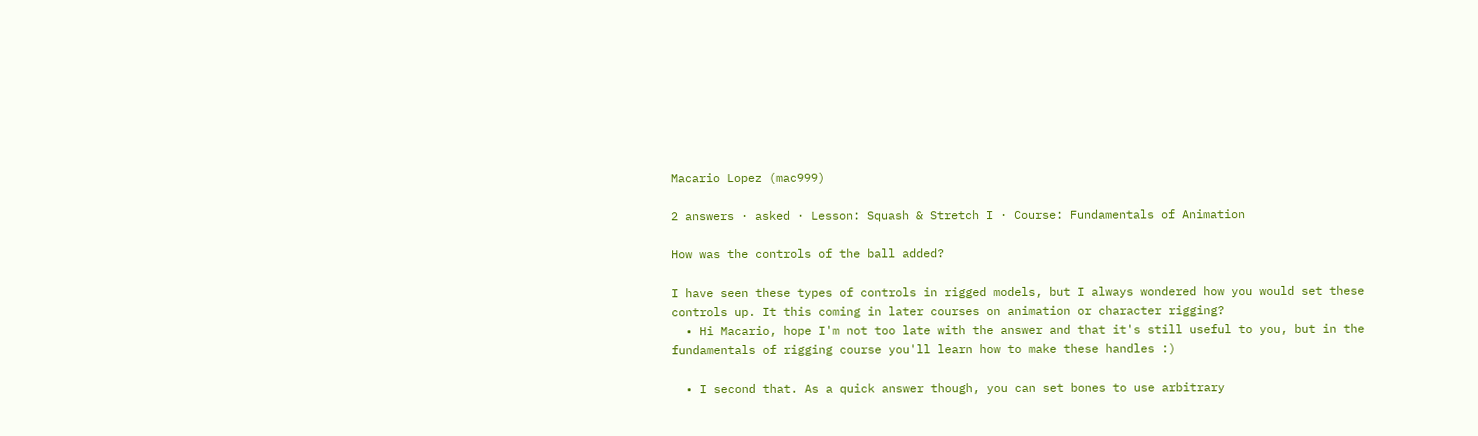Macario Lopez (mac999)

2 answers · asked · Lesson: Squash & Stretch I · Course: Fundamentals of Animation

How was the controls of the ball added?

I have seen these types of controls in rigged models, but I always wondered how you would set these controls up. It this coming in later courses on animation or character rigging?
  • Hi Macario, hope I'm not too late with the answer and that it's still useful to you, but in the fundamentals of rigging course you'll learn how to make these handles :)

  • I second that. As a quick answer though, you can set bones to use arbitrary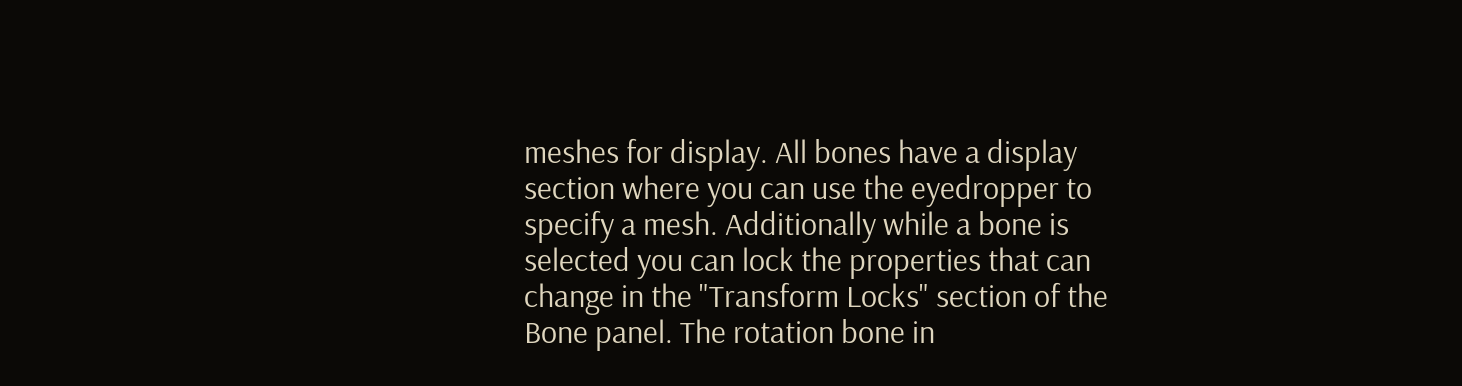meshes for display. All bones have a display section where you can use the eyedropper to specify a mesh. Additionally while a bone is selected you can lock the properties that can change in the "Transform Locks" section of the Bone panel. The rotation bone in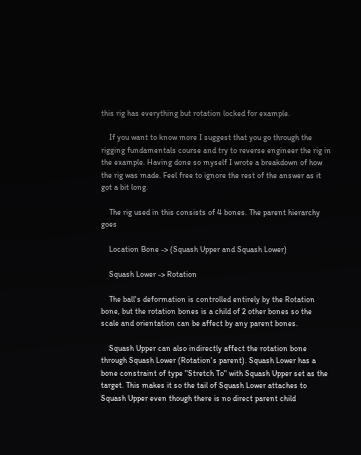this rig has everything but rotation locked for example.

    If you want to know more I suggest that you go through the rigging fundamentals course and try to reverse engineer the rig in the example. Having done so myself I wrote a breakdown of how the rig was made. Feel free to ignore the rest of the answer as it got a bit long.

    The rig used in this consists of 4 bones. The parent hierarchy goes

    Location Bone -> (Squash Upper and Squash Lower)

    Squash Lower -> Rotation

    The ball's deformation is controlled entirely by the Rotation bone, but the rotation bones is a child of 2 other bones so the scale and orientation can be affect by any parent bones.

    Squash Upper can also indirectly affect the rotation bone through Squash Lower (Rotation's parent). Squash Lower has a bone constraint of type "Stretch To" with Squash Upper set as the target. This makes it so the tail of Squash Lower attaches to Squash Upper even though there is no direct parent child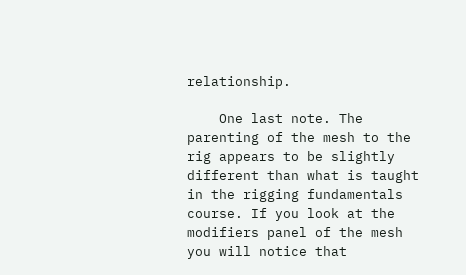relationship.

    One last note. The parenting of the mesh to the rig appears to be slightly different than what is taught in the rigging fundamentals course. If you look at the modifiers panel of the mesh you will notice that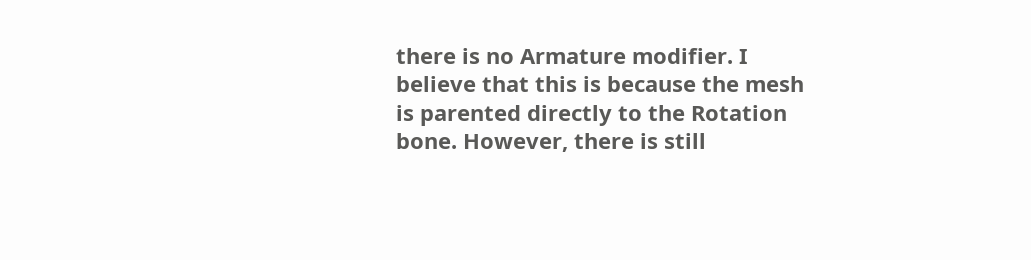there is no Armature modifier. I believe that this is because the mesh is parented directly to the Rotation bone. However, there is still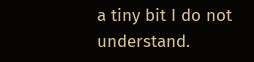a tiny bit I do not understand.